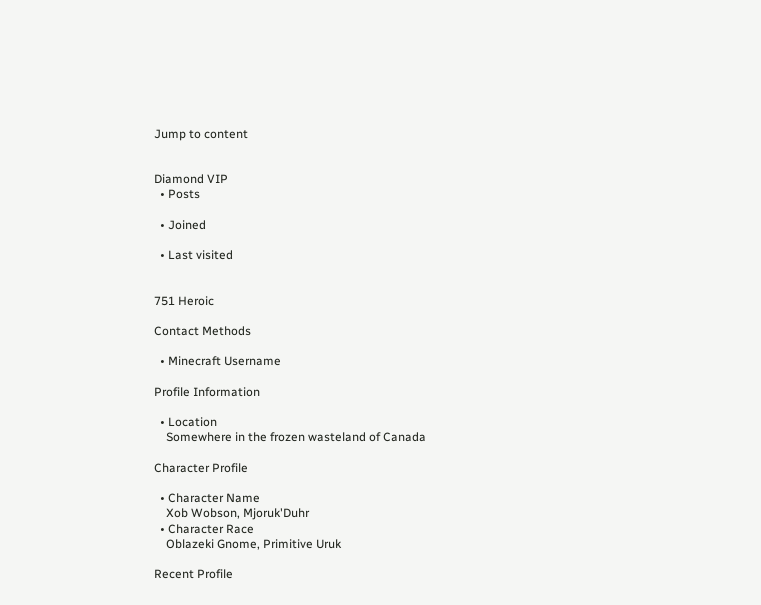Jump to content


Diamond VIP
  • Posts

  • Joined

  • Last visited


751 Heroic

Contact Methods

  • Minecraft Username

Profile Information

  • Location
    Somewhere in the frozen wasteland of Canada

Character Profile

  • Character Name
    Xob Wobson, Mjoruk'Duhr
  • Character Race
    Oblazeki Gnome, Primitive Uruk

Recent Profile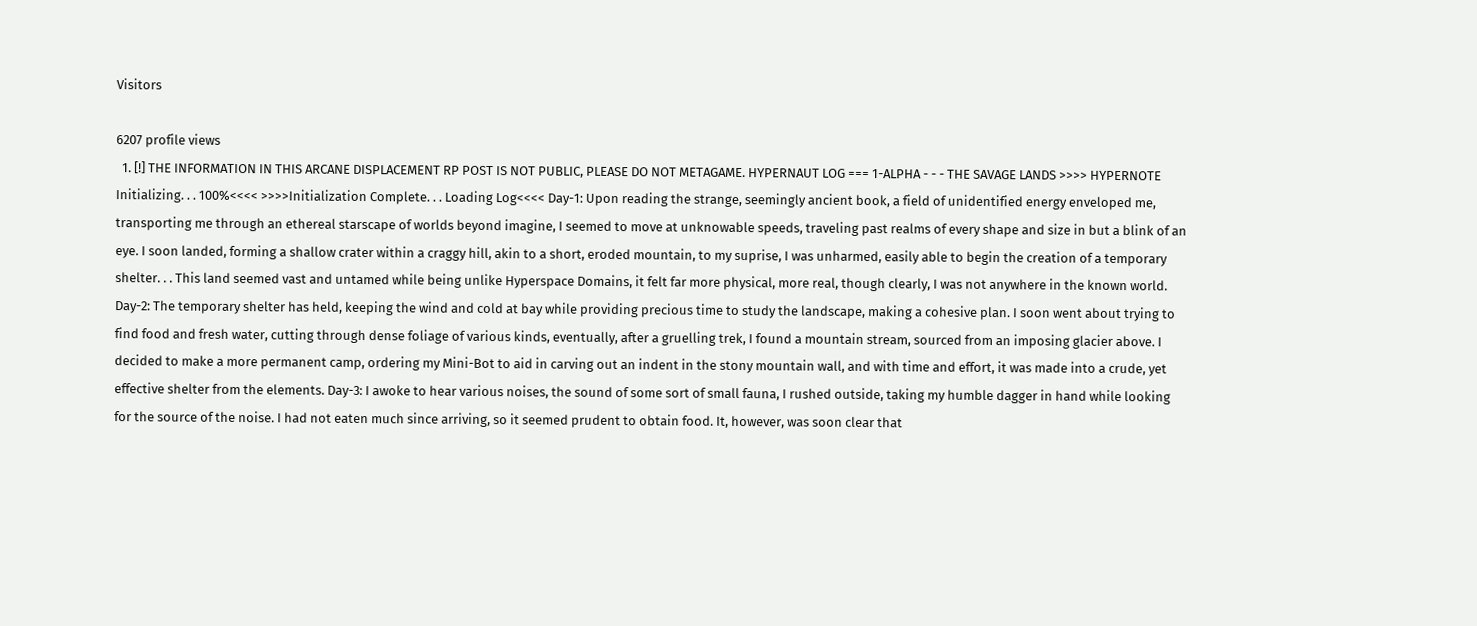Visitors

6207 profile views
  1. [!] THE INFORMATION IN THIS ARCANE DISPLACEMENT RP POST IS NOT PUBLIC, PLEASE DO NOT METAGAME. HYPERNAUT LOG === 1-ALPHA - - - THE SAVAGE LANDS >>>> HYPERNOTE Initializing. . . 100%<<<< >>>>Initialization Complete. . . Loading Log<<<< Day-1: Upon reading the strange, seemingly ancient book, a field of unidentified energy enveloped me, transporting me through an ethereal starscape of worlds beyond imagine, I seemed to move at unknowable speeds, traveling past realms of every shape and size in but a blink of an eye. I soon landed, forming a shallow crater within a craggy hill, akin to a short, eroded mountain, to my suprise, I was unharmed, easily able to begin the creation of a temporary shelter. . . This land seemed vast and untamed while being unlike Hyperspace Domains, it felt far more physical, more real, though clearly, I was not anywhere in the known world. Day-2: The temporary shelter has held, keeping the wind and cold at bay while providing precious time to study the landscape, making a cohesive plan. I soon went about trying to find food and fresh water, cutting through dense foliage of various kinds, eventually, after a gruelling trek, I found a mountain stream, sourced from an imposing glacier above. I decided to make a more permanent camp, ordering my Mini-Bot to aid in carving out an indent in the stony mountain wall, and with time and effort, it was made into a crude, yet effective shelter from the elements. Day-3: I awoke to hear various noises, the sound of some sort of small fauna, I rushed outside, taking my humble dagger in hand while looking for the source of the noise. I had not eaten much since arriving, so it seemed prudent to obtain food. It, however, was soon clear that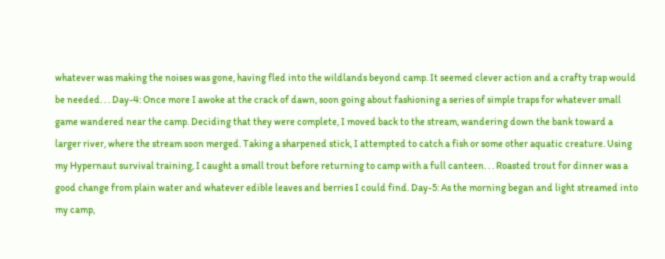whatever was making the noises was gone, having fled into the wildlands beyond camp. It seemed clever action and a crafty trap would be needed. . . Day-4: Once more I awoke at the crack of dawn, soon going about fashioning a series of simple traps for whatever small game wandered near the camp. Deciding that they were complete, I moved back to the stream, wandering down the bank toward a larger river, where the stream soon merged. Taking a sharpened stick, I attempted to catch a fish or some other aquatic creature. Using my Hypernaut survival training, I caught a small trout before returning to camp with a full canteen. . . Roasted trout for dinner was a good change from plain water and whatever edible leaves and berries I could find. Day-5: As the morning began and light streamed into my camp,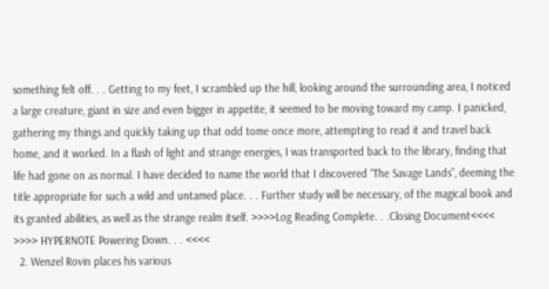something felt off. . . Getting to my feet, I scrambled up the hill, looking around the surrounding area, I noticed a large creature, giant in size and even bigger in appetite, it seemed to be moving toward my camp. I panicked, gathering my things and quickly taking up that odd tome once more, attempting to read it and travel back home, and it worked. In a flash of light and strange energies, I was transported back to the library, finding that life had gone on as normal. I have decided to name the world that I discovered “The Savage Lands”, deeming the title appropriate for such a wild and untamed place. . . Further study will be necessary, of the magical book and its granted abilities, as well as the strange realm itself. >>>>Log Reading Complete. . .Closing Document<<<< >>>> HYPERNOTE Powering Down. . . <<<<
  2. Wenzel Rovin places his various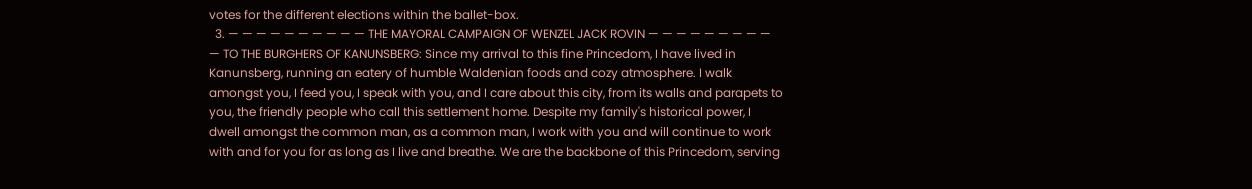votes for the different elections within the ballet-box.
  3. — — — — — — — — — — THE MAYORAL CAMPAIGN OF WENZEL JACK ROVIN — — — — — — — — — — TO THE BURGHERS OF KANUNSBERG: Since my arrival to this fine Princedom, I have lived in Kanunsberg, running an eatery of humble Waldenian foods and cozy atmosphere. I walk amongst you, I feed you, I speak with you, and I care about this city, from its walls and parapets to you, the friendly people who call this settlement home. Despite my family's historical power, I dwell amongst the common man, as a common man, I work with you and will continue to work with and for you for as long as I live and breathe. We are the backbone of this Princedom, serving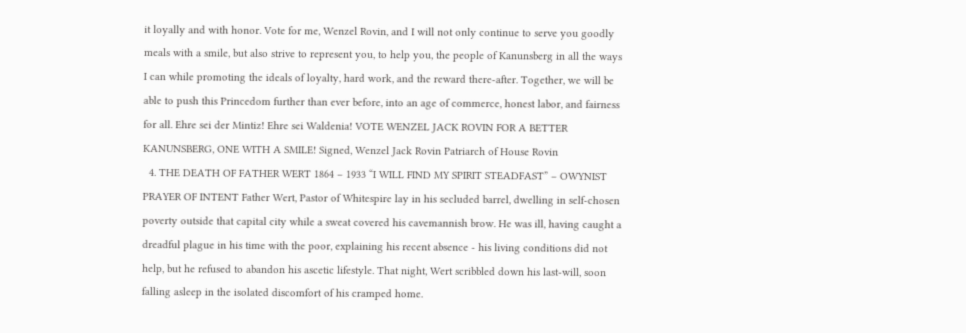it loyally and with honor. Vote for me, Wenzel Rovin, and I will not only continue to serve you goodly meals with a smile, but also strive to represent you, to help you, the people of Kanunsberg in all the ways I can while promoting the ideals of loyalty, hard work, and the reward there-after. Together, we will be able to push this Princedom further than ever before, into an age of commerce, honest labor, and fairness for all. Ehre sei der Mintiz! Ehre sei Waldenia! VOTE WENZEL JACK ROVIN FOR A BETTER KANUNSBERG, ONE WITH A SMILE! Signed, Wenzel Jack Rovin Patriarch of House Rovin
  4. THE DEATH OF FATHER WERT 1864 – 1933 “I WILL FIND MY SPIRIT STEADFAST” – OWYNIST PRAYER OF INTENT Father Wert, Pastor of Whitespire lay in his secluded barrel, dwelling in self-chosen poverty outside that capital city while a sweat covered his cavemannish brow. He was ill, having caught a dreadful plague in his time with the poor, explaining his recent absence - his living conditions did not help, but he refused to abandon his ascetic lifestyle. That night, Wert scribbled down his last-will, soon falling asleep in the isolated discomfort of his cramped home.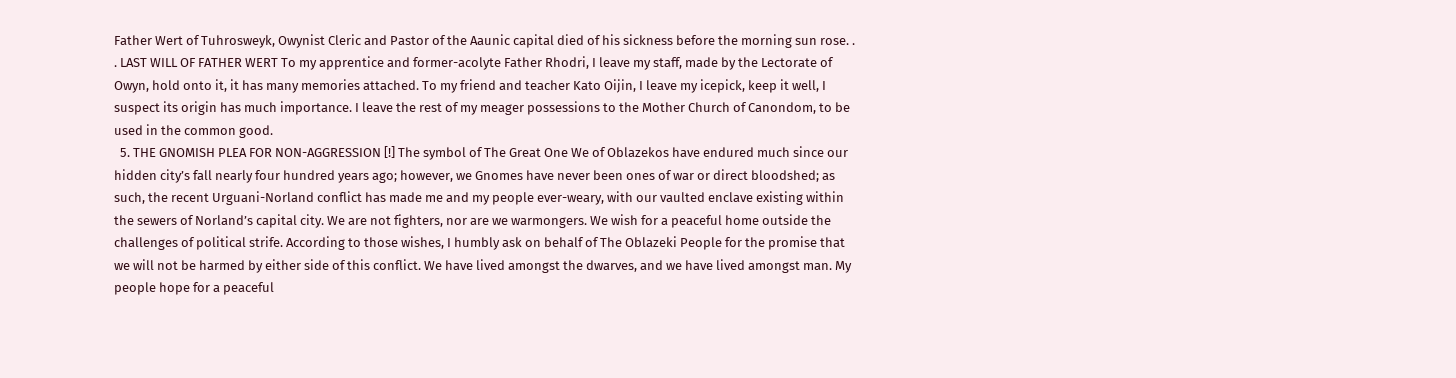Father Wert of Tuhrosweyk, Owynist Cleric and Pastor of the Aaunic capital died of his sickness before the morning sun rose. . . LAST WILL OF FATHER WERT To my apprentice and former-acolyte Father Rhodri, I leave my staff, made by the Lectorate of Owyn, hold onto it, it has many memories attached. To my friend and teacher Kato Oijin, I leave my icepick, keep it well, I suspect its origin has much importance. I leave the rest of my meager possessions to the Mother Church of Canondom, to be used in the common good.
  5. THE GNOMISH PLEA FOR NON-AGGRESSION [!] The symbol of The Great One We of Oblazekos have endured much since our hidden city’s fall nearly four hundred years ago; however, we Gnomes have never been ones of war or direct bloodshed; as such, the recent Urguani-Norland conflict has made me and my people ever-weary, with our vaulted enclave existing within the sewers of Norland’s capital city. We are not fighters, nor are we warmongers. We wish for a peaceful home outside the challenges of political strife. According to those wishes, I humbly ask on behalf of The Oblazeki People for the promise that we will not be harmed by either side of this conflict. We have lived amongst the dwarves, and we have lived amongst man. My people hope for a peaceful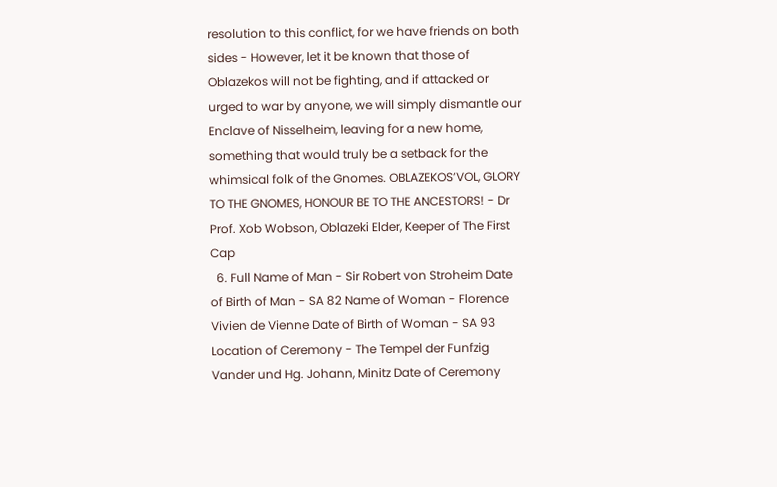resolution to this conflict, for we have friends on both sides - However, let it be known that those of Oblazekos will not be fighting, and if attacked or urged to war by anyone, we will simply dismantle our Enclave of Nisselheim, leaving for a new home, something that would truly be a setback for the whimsical folk of the Gnomes. OBLAZEKOS’VOL, GLORY TO THE GNOMES, HONOUR BE TO THE ANCESTORS! - Dr Prof. Xob Wobson, Oblazeki Elder, Keeper of The First Cap
  6. Full Name of Man - Sir Robert von Stroheim Date of Birth of Man - SA 82 Name of Woman - Florence Vivien de Vienne Date of Birth of Woman - SA 93 Location of Ceremony - The Tempel der Funfzig Vander und Hg. Johann, Minitz Date of Ceremony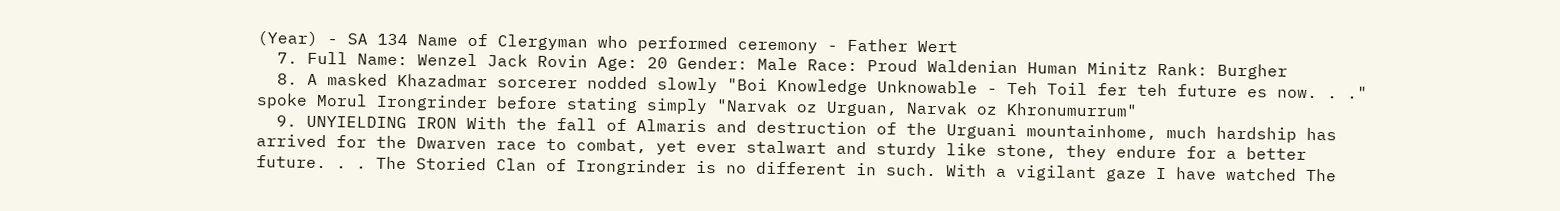(Year) - SA 134 Name of Clergyman who performed ceremony - Father Wert
  7. Full Name: Wenzel Jack Rovin Age: 20 Gender: Male Race: Proud Waldenian Human Minitz Rank: Burgher
  8. A masked Khazadmar sorcerer nodded slowly "Boi Knowledge Unknowable - Teh Toil fer teh future es now. . ." spoke Morul Irongrinder before stating simply "Narvak oz Urguan, Narvak oz Khronumurrum"
  9. UNYIELDING IRON With the fall of Almaris and destruction of the Urguani mountainhome, much hardship has arrived for the Dwarven race to combat, yet ever stalwart and sturdy like stone, they endure for a better future. . . The Storied Clan of Irongrinder is no different in such. With a vigilant gaze I have watched The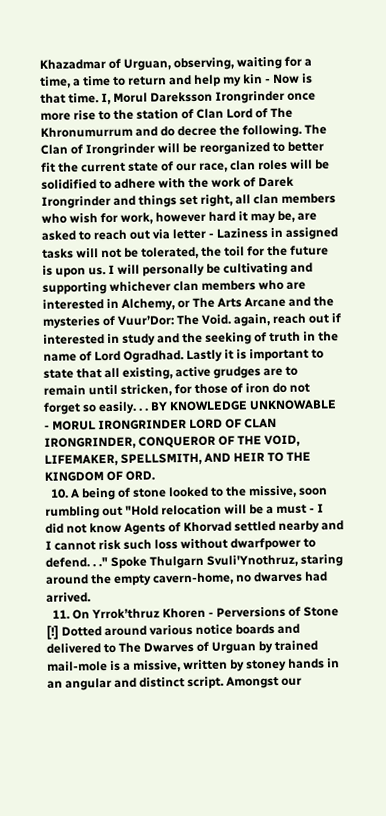Khazadmar of Urguan, observing, waiting for a time, a time to return and help my kin - Now is that time. I, Morul Dareksson Irongrinder once more rise to the station of Clan Lord of The Khronumurrum and do decree the following. The Clan of Irongrinder will be reorganized to better fit the current state of our race, clan roles will be solidified to adhere with the work of Darek Irongrinder and things set right, all clan members who wish for work, however hard it may be, are asked to reach out via letter - Laziness in assigned tasks will not be tolerated, the toil for the future is upon us. I will personally be cultivating and supporting whichever clan members who are interested in Alchemy, or The Arts Arcane and the mysteries of Vuur’Dor: The Void. again, reach out if interested in study and the seeking of truth in the name of Lord Ogradhad. Lastly it is important to state that all existing, active grudges are to remain until stricken, for those of iron do not forget so easily. . . BY KNOWLEDGE UNKNOWABLE - MORUL IRONGRINDER LORD OF CLAN IRONGRINDER, CONQUEROR OF THE VOID, LIFEMAKER, SPELLSMITH, AND HEIR TO THE KINGDOM OF ORD.
  10. A being of stone looked to the missive, soon rumbling out "Hold relocation will be a must - I did not know Agents of Khorvad settled nearby and I cannot risk such loss without dwarfpower to defend. . ." Spoke Thulgarn Svuli'Ynothruz, staring around the empty cavern-home, no dwarves had arrived.
  11. On Yrrok’thruz Khoren - Perversions of Stone [!] Dotted around various notice boards and delivered to The Dwarves of Urguan by trained mail-mole is a missive, written by stoney hands in an angular and distinct script. Amongst our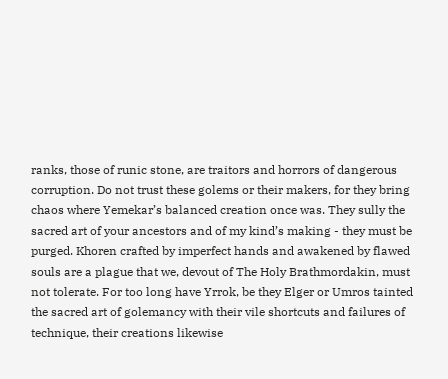ranks, those of runic stone, are traitors and horrors of dangerous corruption. Do not trust these golems or their makers, for they bring chaos where Yemekar’s balanced creation once was. They sully the sacred art of your ancestors and of my kind’s making - they must be purged. Khoren crafted by imperfect hands and awakened by flawed souls are a plague that we, devout of The Holy Brathmordakin, must not tolerate. For too long have Yrrok, be they Elger or Umros tainted the sacred art of golemancy with their vile shortcuts and failures of technique, their creations likewise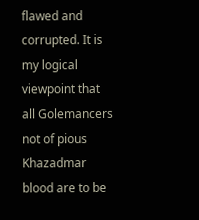flawed and corrupted. It is my logical viewpoint that all Golemancers not of pious Khazadmar blood are to be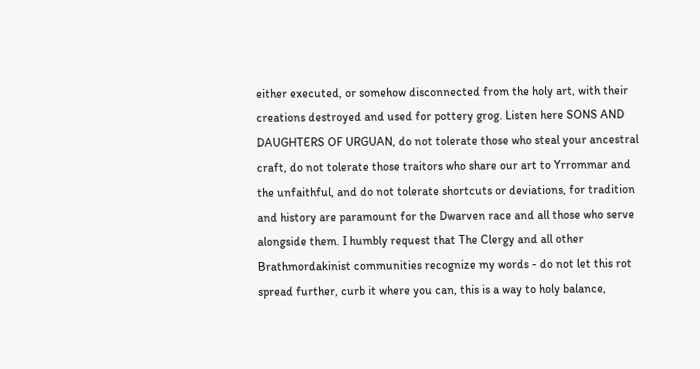either executed, or somehow disconnected from the holy art, with their creations destroyed and used for pottery grog. Listen here SONS AND DAUGHTERS OF URGUAN, do not tolerate those who steal your ancestral craft, do not tolerate those traitors who share our art to Yrrommar and the unfaithful, and do not tolerate shortcuts or deviations, for tradition and history are paramount for the Dwarven race and all those who serve alongside them. I humbly request that The Clergy and all other Brathmordakinist communities recognize my words - do not let this rot spread further, curb it where you can, this is a way to holy balance,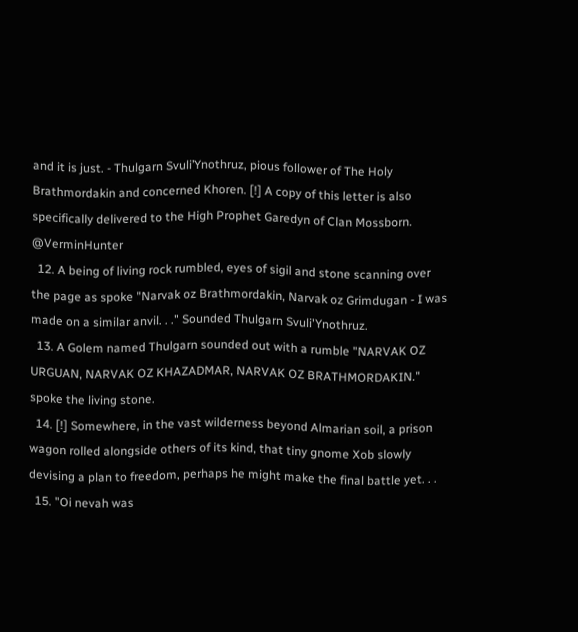and it is just. - Thulgarn Svuli’Ynothruz, pious follower of The Holy Brathmordakin and concerned Khoren. [!] A copy of this letter is also specifically delivered to the High Prophet Garedyn of Clan Mossborn. @VerminHunter
  12. A being of living rock rumbled, eyes of sigil and stone scanning over the page as spoke "Narvak oz Brathmordakin, Narvak oz Grimdugan - I was made on a similar anvil. . ." Sounded Thulgarn Svuli'Ynothruz.
  13. A Golem named Thulgarn sounded out with a rumble "NARVAK OZ URGUAN, NARVAK OZ KHAZADMAR, NARVAK OZ BRATHMORDAKIN." spoke the living stone.
  14. [!] Somewhere, in the vast wilderness beyond Almarian soil, a prison wagon rolled alongside others of its kind, that tiny gnome Xob slowly devising a plan to freedom, perhaps he might make the final battle yet. . .
  15. "Oi nevah was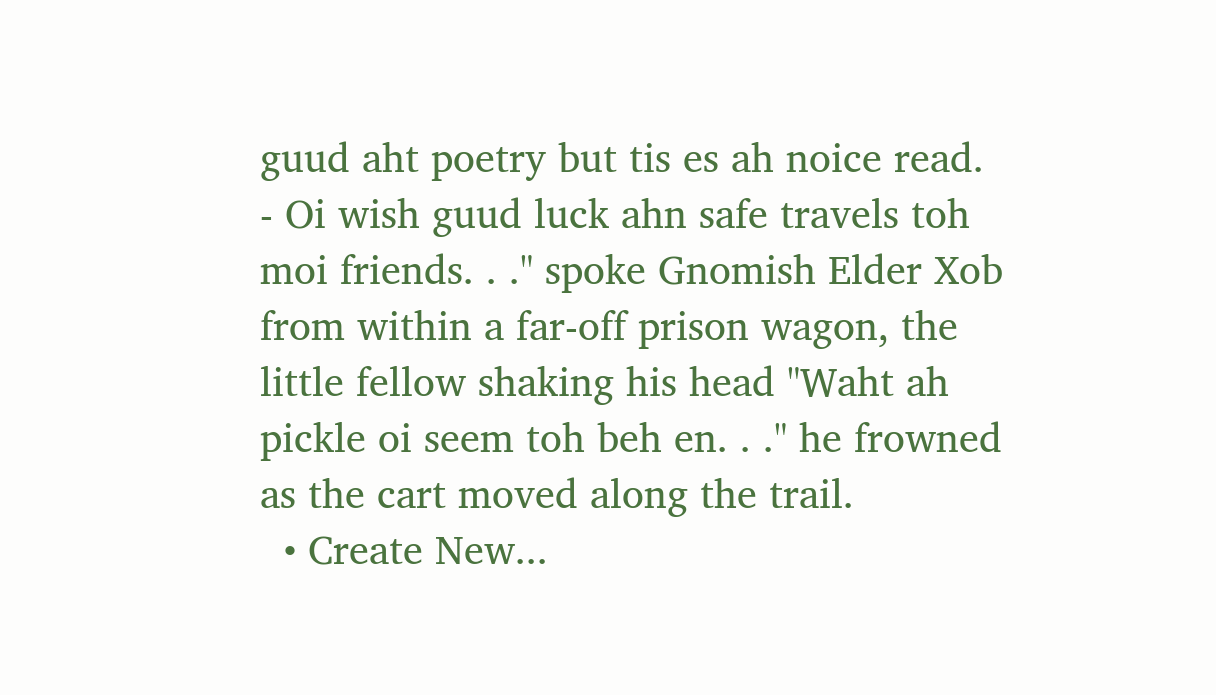guud aht poetry but tis es ah noice read. - Oi wish guud luck ahn safe travels toh moi friends. . ." spoke Gnomish Elder Xob from within a far-off prison wagon, the little fellow shaking his head "Waht ah pickle oi seem toh beh en. . ." he frowned as the cart moved along the trail.
  • Create New...